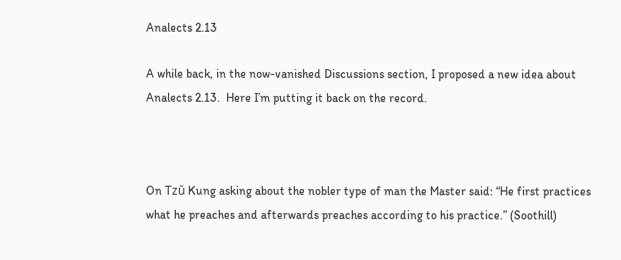Analects 2.13

A while back, in the now-vanished Discussions section, I proposed a new idea about Analects 2.13.  Here I’m putting it back on the record.



On Tzŭ Kung asking about the nobler type of man the Master said: “He first practices what he preaches and afterwards preaches according to his practice.” (Soothill)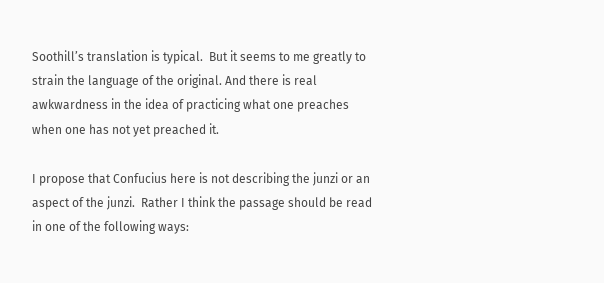Soothill’s translation is typical.  But it seems to me greatly to strain the language of the original. And there is real awkwardness in the idea of practicing what one preaches when one has not yet preached it.

I propose that Confucius here is not describing the junzi or an aspect of the junzi.  Rather I think the passage should be read in one of the following ways: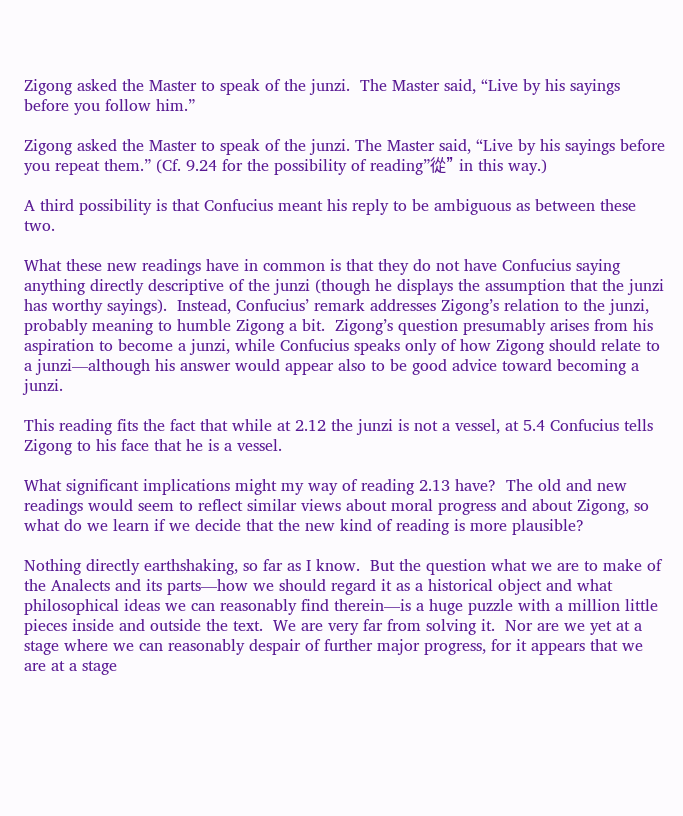Zigong asked the Master to speak of the junzi.  The Master said, “Live by his sayings before you follow him.”

Zigong asked the Master to speak of the junzi. The Master said, “Live by his sayings before you repeat them.” (Cf. 9.24 for the possibility of reading”從” in this way.)

A third possibility is that Confucius meant his reply to be ambiguous as between these two.

What these new readings have in common is that they do not have Confucius saying anything directly descriptive of the junzi (though he displays the assumption that the junzi has worthy sayings).  Instead, Confucius’ remark addresses Zigong’s relation to the junzi, probably meaning to humble Zigong a bit.  Zigong’s question presumably arises from his aspiration to become a junzi, while Confucius speaks only of how Zigong should relate to a junzi—although his answer would appear also to be good advice toward becoming a junzi.

This reading fits the fact that while at 2.12 the junzi is not a vessel, at 5.4 Confucius tells Zigong to his face that he is a vessel.

What significant implications might my way of reading 2.13 have?  The old and new readings would seem to reflect similar views about moral progress and about Zigong, so what do we learn if we decide that the new kind of reading is more plausible?

Nothing directly earthshaking, so far as I know.  But the question what we are to make of the Analects and its parts—how we should regard it as a historical object and what philosophical ideas we can reasonably find therein—is a huge puzzle with a million little pieces inside and outside the text.  We are very far from solving it.  Nor are we yet at a stage where we can reasonably despair of further major progress, for it appears that we are at a stage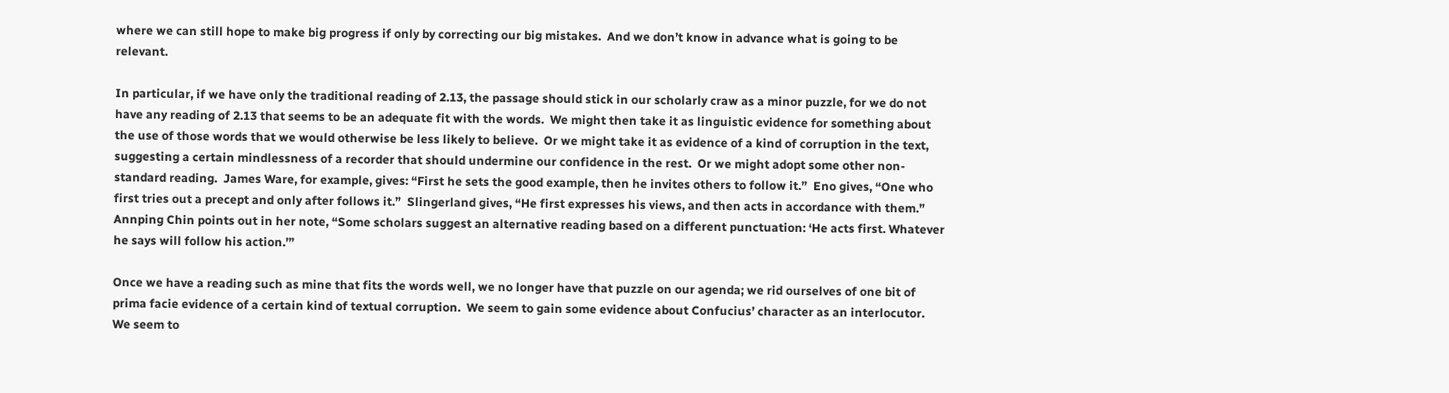where we can still hope to make big progress if only by correcting our big mistakes.  And we don’t know in advance what is going to be relevant.

In particular, if we have only the traditional reading of 2.13, the passage should stick in our scholarly craw as a minor puzzle, for we do not have any reading of 2.13 that seems to be an adequate fit with the words.  We might then take it as linguistic evidence for something about the use of those words that we would otherwise be less likely to believe.  Or we might take it as evidence of a kind of corruption in the text, suggesting a certain mindlessness of a recorder that should undermine our confidence in the rest.  Or we might adopt some other non-standard reading.  James Ware, for example, gives: “First he sets the good example, then he invites others to follow it.”  Eno gives, “One who first tries out a precept and only after follows it.”  Slingerland gives, “He first expresses his views, and then acts in accordance with them.”  Annping Chin points out in her note, “Some scholars suggest an alternative reading based on a different punctuation: ‘He acts first. Whatever he says will follow his action.’”

Once we have a reading such as mine that fits the words well, we no longer have that puzzle on our agenda; we rid ourselves of one bit of prima facie evidence of a certain kind of textual corruption.  We seem to gain some evidence about Confucius’ character as an interlocutor.  We seem to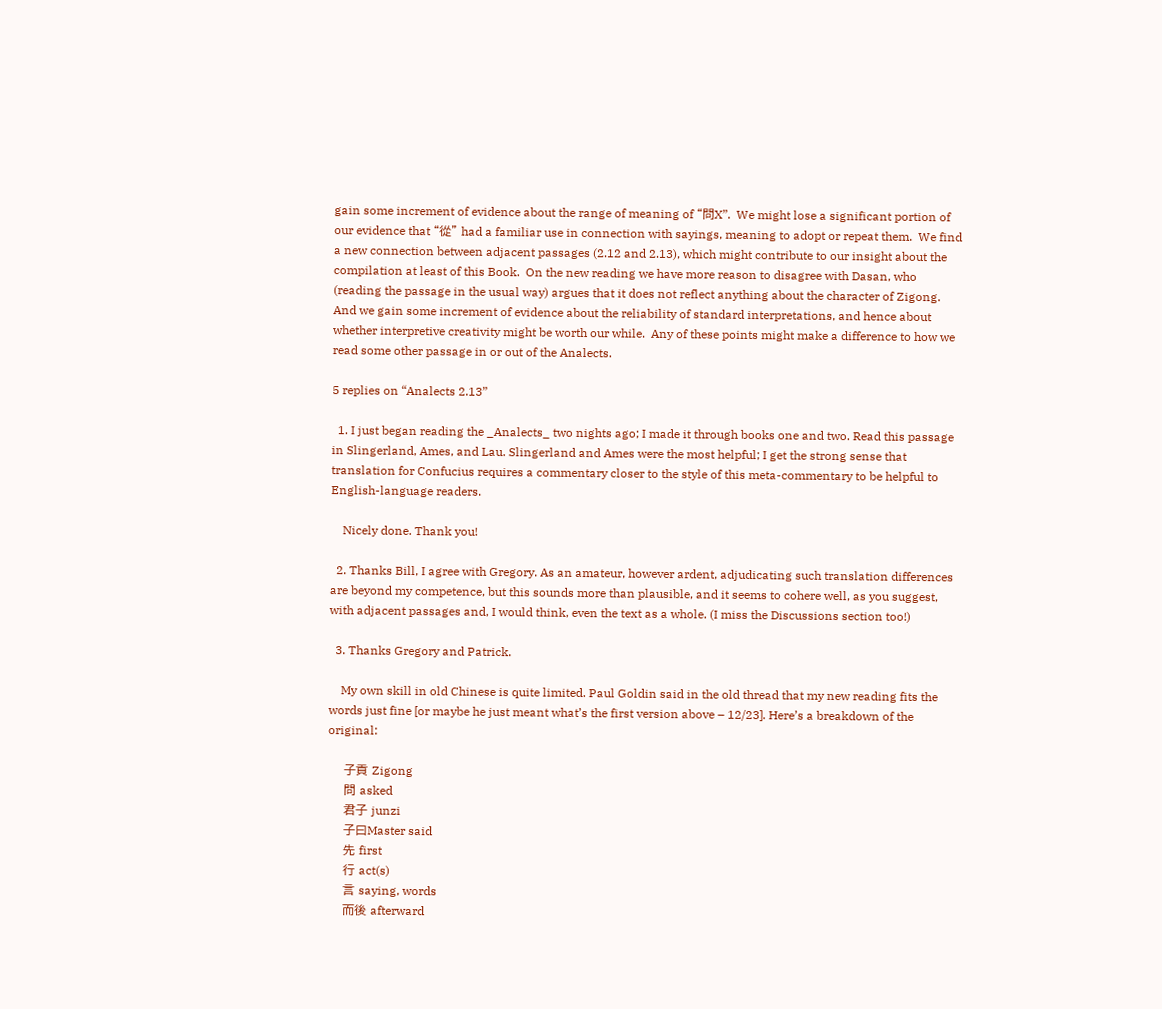gain some increment of evidence about the range of meaning of “問X”.  We might lose a significant portion of our evidence that “從” had a familiar use in connection with sayings, meaning to adopt or repeat them.  We find a new connection between adjacent passages (2.12 and 2.13), which might contribute to our insight about the compilation at least of this Book.  On the new reading we have more reason to disagree with Dasan, who (reading the passage in the usual way) argues that it does not reflect anything about the character of Zigong.  And we gain some increment of evidence about the reliability of standard interpretations, and hence about whether interpretive creativity might be worth our while.  Any of these points might make a difference to how we read some other passage in or out of the Analects.

5 replies on “Analects 2.13”

  1. I just began reading the _Analects_ two nights ago; I made it through books one and two. Read this passage in Slingerland, Ames, and Lau. Slingerland and Ames were the most helpful; I get the strong sense that translation for Confucius requires a commentary closer to the style of this meta-commentary to be helpful to English-language readers.

    Nicely done. Thank you!

  2. Thanks Bill, I agree with Gregory. As an amateur, however ardent, adjudicating such translation differences are beyond my competence, but this sounds more than plausible, and it seems to cohere well, as you suggest, with adjacent passages and, I would think, even the text as a whole. (I miss the Discussions section too!)

  3. Thanks Gregory and Patrick.

    My own skill in old Chinese is quite limited. Paul Goldin said in the old thread that my new reading fits the words just fine [or maybe he just meant what’s the first version above – 12/23]. Here’s a breakdown of the original:

    子貢 Zigong
    問 asked
    君子 junzi
    子曰Master said
    先 first
    行 act(s)
    言 saying, words
    而後 afterward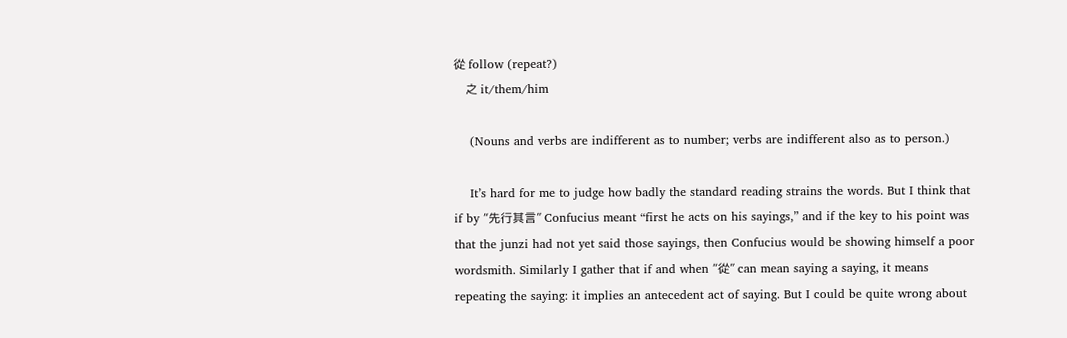從 follow (repeat?)
    之 it/them/him

    (Nouns and verbs are indifferent as to number; verbs are indifferent also as to person.)

    It’s hard for me to judge how badly the standard reading strains the words. But I think that if by “先行其言” Confucius meant “first he acts on his sayings,” and if the key to his point was that the junzi had not yet said those sayings, then Confucius would be showing himself a poor wordsmith. Similarly I gather that if and when “從” can mean saying a saying, it means repeating the saying: it implies an antecedent act of saying. But I could be quite wrong about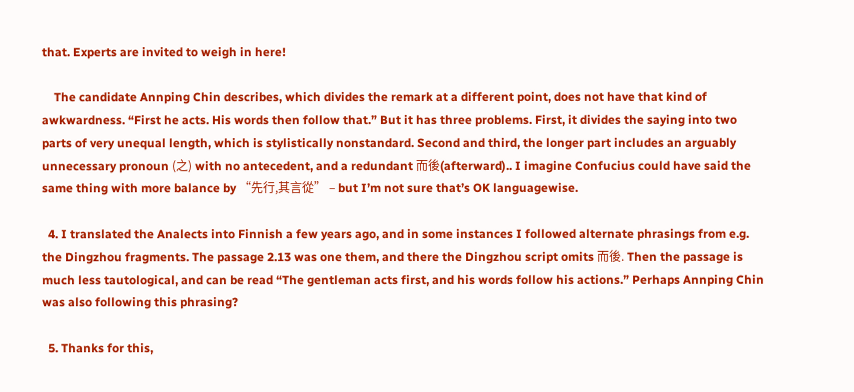that. Experts are invited to weigh in here!

    The candidate Annping Chin describes, which divides the remark at a different point, does not have that kind of awkwardness. “First he acts. His words then follow that.” But it has three problems. First, it divides the saying into two parts of very unequal length, which is stylistically nonstandard. Second and third, the longer part includes an arguably unnecessary pronoun (之) with no antecedent, and a redundant 而後(afterward).. I imagine Confucius could have said the same thing with more balance by “先行,其言從” – but I’m not sure that’s OK languagewise.

  4. I translated the Analects into Finnish a few years ago, and in some instances I followed alternate phrasings from e.g. the Dingzhou fragments. The passage 2.13 was one them, and there the Dingzhou script omits 而後. Then the passage is much less tautological, and can be read “The gentleman acts first, and his words follow his actions.” Perhaps Annping Chin was also following this phrasing?

  5. Thanks for this,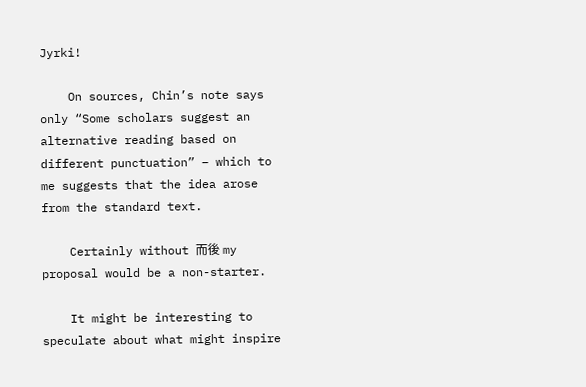Jyrki!

    On sources, Chin’s note says only “Some scholars suggest an alternative reading based on different punctuation” – which to me suggests that the idea arose from the standard text.

    Certainly without 而後 my proposal would be a non-starter.

    It might be interesting to speculate about what might inspire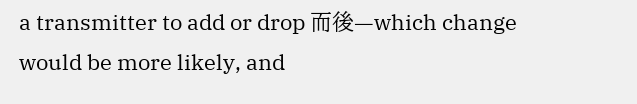a transmitter to add or drop 而後—which change would be more likely, and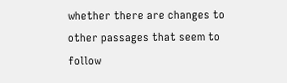whether there are changes to other passages that seem to follow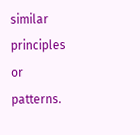similar principles or patterns.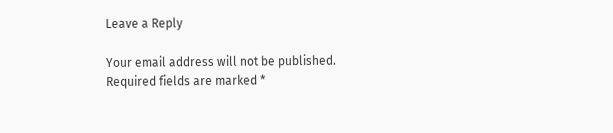Leave a Reply

Your email address will not be published. Required fields are marked *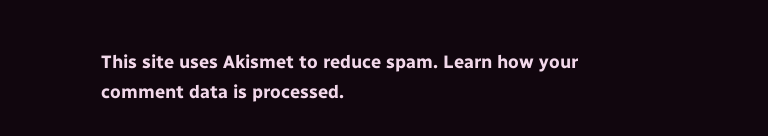This site uses Akismet to reduce spam. Learn how your comment data is processed.